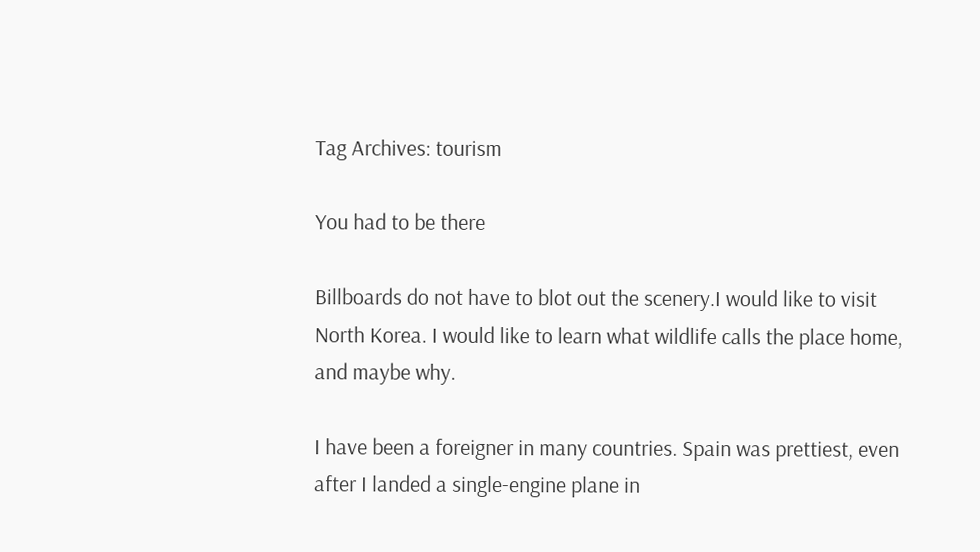Tag Archives: tourism

You had to be there

Billboards do not have to blot out the scenery.I would like to visit North Korea. I would like to learn what wildlife calls the place home, and maybe why.

I have been a foreigner in many countries. Spain was prettiest, even after I landed a single-engine plane in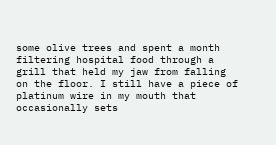some olive trees and spent a month filtering hospital food through a grill that held my jaw from falling on the floor. I still have a piece of platinum wire in my mouth that occasionally sets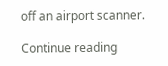off an airport scanner.

Continue reading